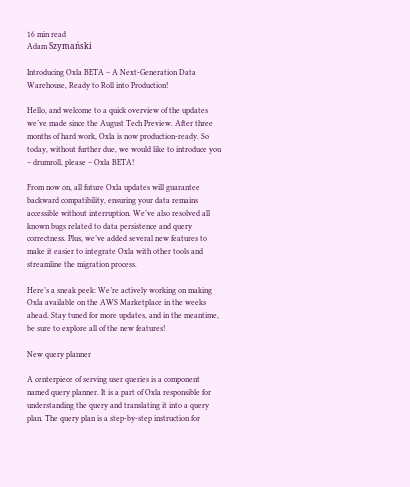16 min read
Adam Szymański

Introducing Oxla BETA – A Next-Generation Data Warehouse, Ready to Roll into Production!

Hello, and welcome to a quick overview of the updates we’ve made since the August Tech Preview. After three months of hard work, Oxla is now production-ready. So today, without further due, we would like to introduce you – drumroll, please – Oxla BETA!

From now on, all future Oxla updates will guarantee backward compatibility, ensuring your data remains accessible without interruption. We’ve also resolved all known bugs related to data persistence and query correctness. Plus, we’ve added several new features to make it easier to integrate Oxla with other tools and streamline the migration process.

Here’s a sneak peek: We’re actively working on making Oxla available on the AWS Marketplace in the weeks ahead. Stay tuned for more updates, and in the meantime, be sure to explore all of the new features!

New query planner

A centerpiece of serving user queries is a component named query planner. It is a part of Oxla responsible for understanding the query and translating it into a query plan. The query plan is a step-by-step instruction for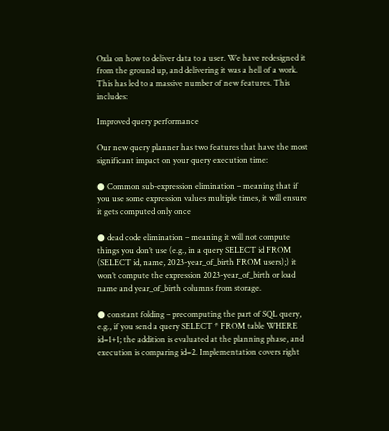Oxla on how to deliver data to a user. We have redesigned it from the ground up, and delivering it was a hell of a work. This has led to a massive number of new features. This includes:

Improved query performance

Our new query planner has two features that have the most significant impact on your query execution time:

● Common sub-expression elimination – meaning that if you use some expression values multiple times, it will ensure it gets computed only once

● dead code elimination – meaning it will not compute things you don’t use (e.g., in a query SELECT id FROM (SELECT id, name, 2023-year_of_birth FROM users);) it won’t compute the expression 2023-year_of_birth or load name and year_of_birth columns from storage.

● constant folding – precomputing the part of SQL query, e.g., if you send a query SELECT * FROM table WHERE id=1+1; the addition is evaluated at the planning phase, and execution is comparing id=2. Implementation covers right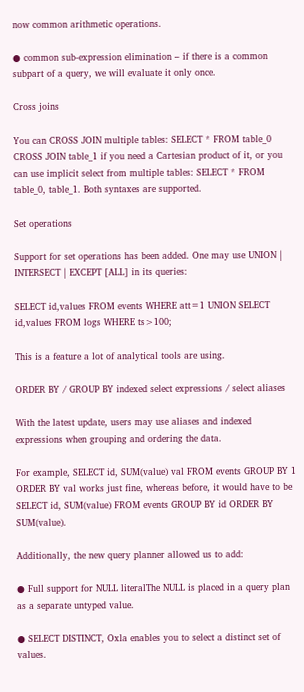now common arithmetic operations.

● common sub-expression elimination – if there is a common subpart of a query, we will evaluate it only once.

Cross joins

You can CROSS JOIN multiple tables: SELECT * FROM table_0 CROSS JOIN table_1 if you need a Cartesian product of it, or you can use implicit select from multiple tables: SELECT * FROM table_0, table_1. Both syntaxes are supported.

Set operations

Support for set operations has been added. One may use UNION | INTERSECT | EXCEPT [ALL] in its queries:

SELECT id,values FROM events WHERE att=1 UNION SELECT id,values FROM logs WHERE ts>100;

This is a feature a lot of analytical tools are using.

ORDER BY / GROUP BY indexed select expressions / select aliases

With the latest update, users may use aliases and indexed expressions when grouping and ordering the data.

For example, SELECT id, SUM(value) val FROM events GROUP BY 1 ORDER BY val works just fine, whereas before, it would have to be SELECT id, SUM(value) FROM events GROUP BY id ORDER BY SUM(value).

Additionally, the new query planner allowed us to add:

● Full support for NULL literalThe NULL is placed in a query plan as a separate untyped value.

● SELECT DISTINCT, Oxla enables you to select a distinct set of values.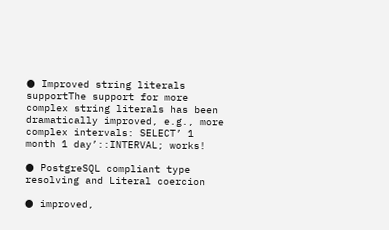● Improved string literals supportThe support for more complex string literals has been dramatically improved, e.g., more complex intervals: SELECT’ 1 month 1 day’::INTERVAL; works!

● PostgreSQL compliant type resolving and Literal coercion

● improved,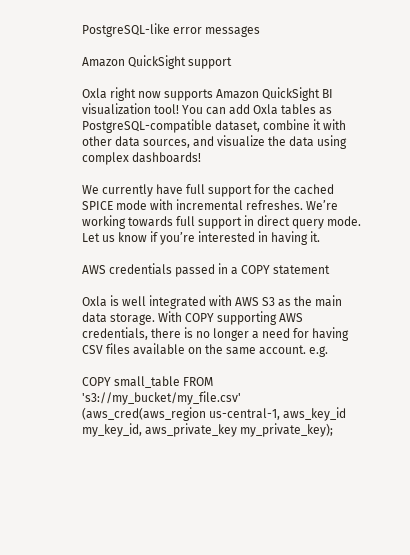PostgreSQL-like error messages

Amazon QuickSight support

Oxla right now supports Amazon QuickSight BI visualization tool! You can add Oxla tables as PostgreSQL-compatible dataset, combine it with other data sources, and visualize the data using complex dashboards!

We currently have full support for the cached SPICE mode with incremental refreshes. We’re working towards full support in direct query mode. Let us know if you’re interested in having it.

AWS credentials passed in a COPY statement

Oxla is well integrated with AWS S3 as the main data storage. With COPY supporting AWS credentials, there is no longer a need for having CSV files available on the same account. e.g.

COPY small_table FROM 's3://my_bucket/my_file.csv' (aws_cred(aws_region us-central-1, aws_key_id my_key_id, aws_private_key my_private_key);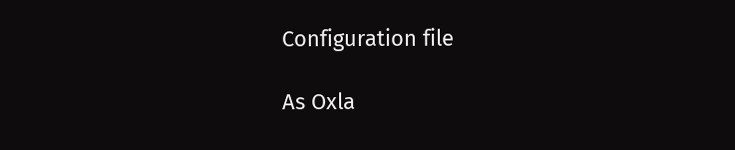Configuration file

As Oxla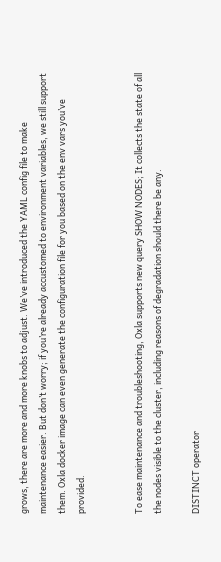grows, there are more and more knobs to adjust. We’ve introduced the YAML config file to make maintenance easier. But don’t worry; if you’re already accustomed to environment variables, we still support them. Oxla docker image can even generate the configuration file for you based on the env vars you’ve provided.


To ease maintenance and troubleshooting, Oxla supports new query SHOW NODES; It collects the state of all the nodes visible to the cluster, including reasons of degradation should there be any.

DISTINCT operator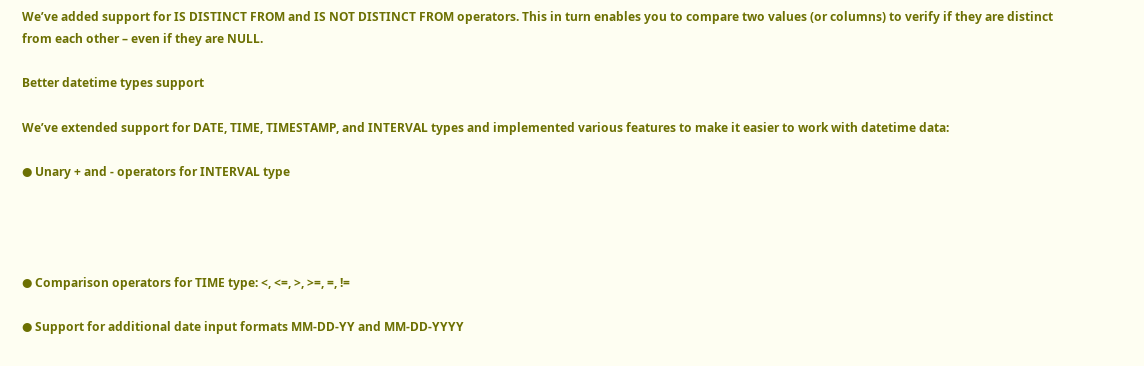We’ve added support for IS DISTINCT FROM and IS NOT DISTINCT FROM operators. This in turn enables you to compare two values (or columns) to verify if they are distinct from each other – even if they are NULL.

Better datetime types support

We’ve extended support for DATE, TIME, TIMESTAMP, and INTERVAL types and implemented various features to make it easier to work with datetime data:

● Unary + and - operators for INTERVAL type




● Comparison operators for TIME type: <, <=, >, >=, =, !=

● Support for additional date input formats MM-DD-YY and MM-DD-YYYY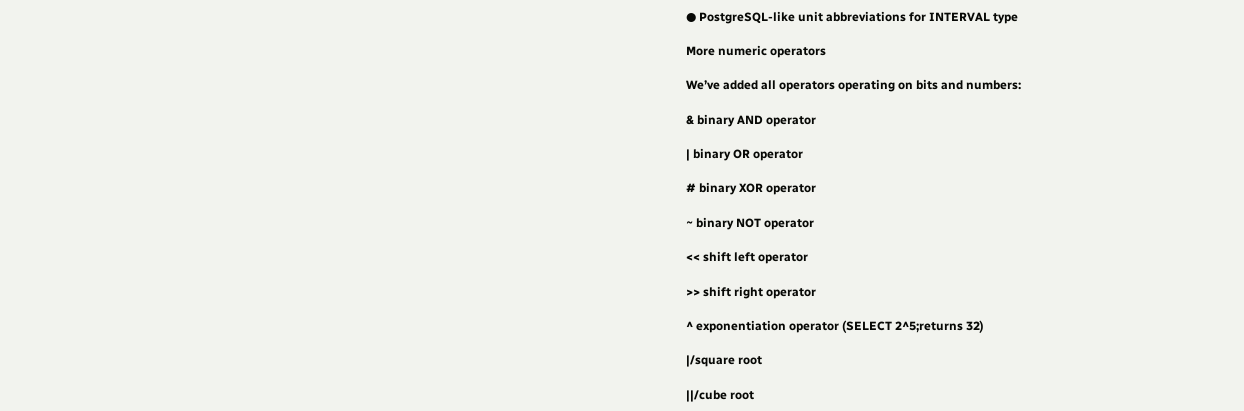● PostgreSQL-like unit abbreviations for INTERVAL type

More numeric operators

We’ve added all operators operating on bits and numbers:

& binary AND operator

| binary OR operator

# binary XOR operator

~ binary NOT operator

<< shift left operator

>> shift right operator

^ exponentiation operator (SELECT 2^5;returns 32)

|/square root

||/cube root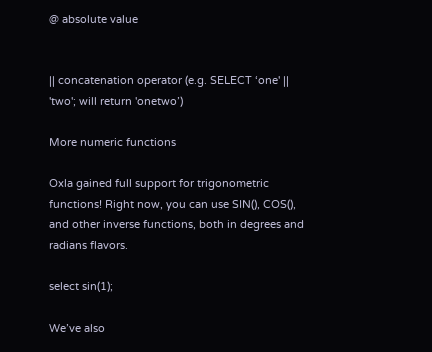@ absolute value


|| concatenation operator (e.g. SELECT ‘one' || 'two'; will return 'onetwo’)

More numeric functions

Oxla gained full support for trigonometric functions! Right now, you can use SIN(), COS(), and other inverse functions, both in degrees and radians flavors.

select sin(1);

We’ve also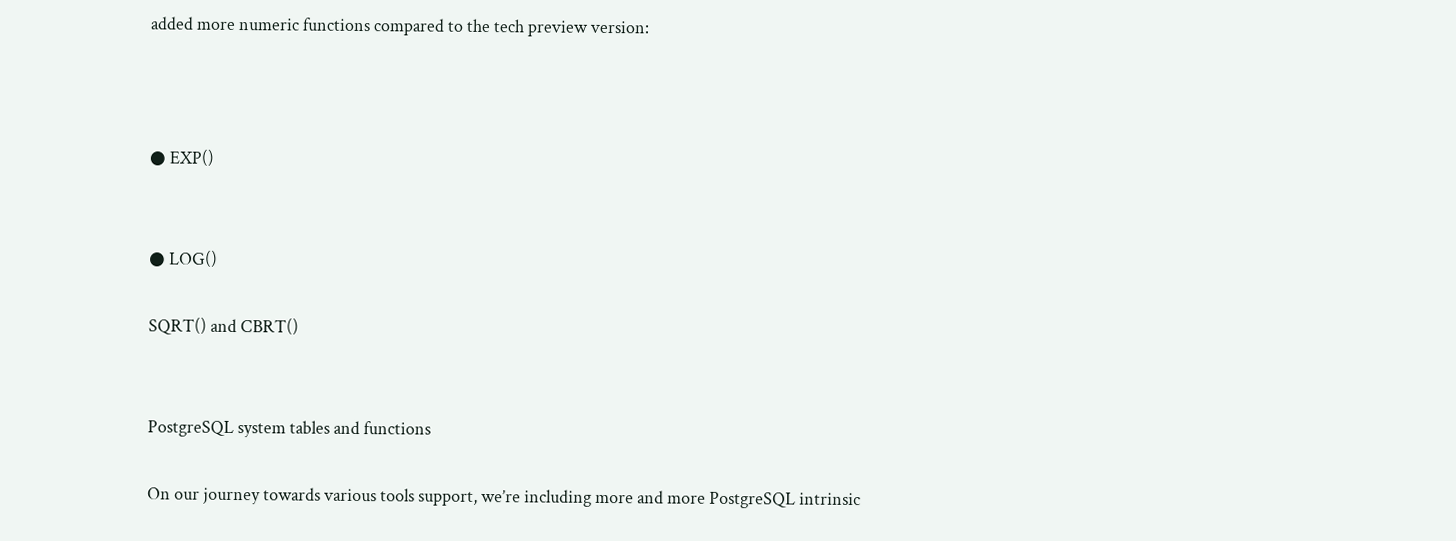added more numeric functions compared to the tech preview version:



● EXP()


● LOG()

SQRT() and CBRT()


PostgreSQL system tables and functions

On our journey towards various tools support, we’re including more and more PostgreSQL intrinsic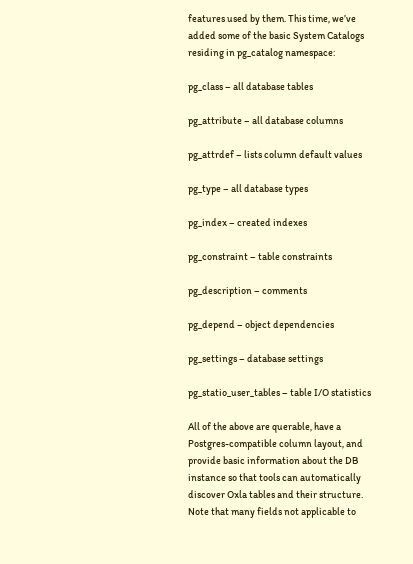features used by them. This time, we’ve added some of the basic System Catalogs residing in pg_catalog namespace:

pg_class – all database tables

pg_attribute – all database columns

pg_attrdef – lists column default values

pg_type – all database types

pg_index – created indexes

pg_constraint – table constraints

pg_description – comments

pg_depend – object dependencies

pg_settings – database settings

pg_statio_user_tables – table I/O statistics

All of the above are querable, have a Postgres-compatible column layout, and provide basic information about the DB instance so that tools can automatically discover Oxla tables and their structure. Note that many fields not applicable to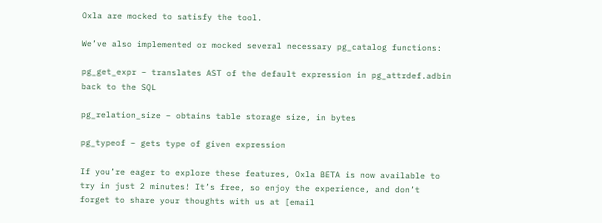Oxla are mocked to satisfy the tool.

We’ve also implemented or mocked several necessary pg_catalog functions:

pg_get_expr – translates AST of the default expression in pg_attrdef.adbin back to the SQL

pg_relation_size – obtains table storage size, in bytes

pg_typeof – gets type of given expression

If you’re eager to explore these features, Oxla BETA is now available to try in just 2 minutes! It’s free, so enjoy the experience, and don’t forget to share your thoughts with us at [email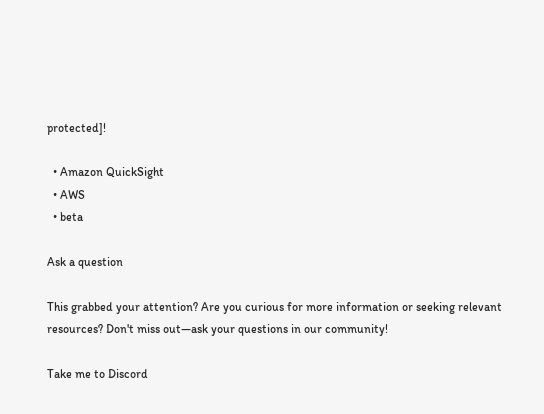protected]!

  • Amazon QuickSight
  • AWS
  • beta

Ask a question

This grabbed your attention? Are you curious for more information or seeking relevant resources? Don't miss out—ask your questions in our community!

Take me to Discord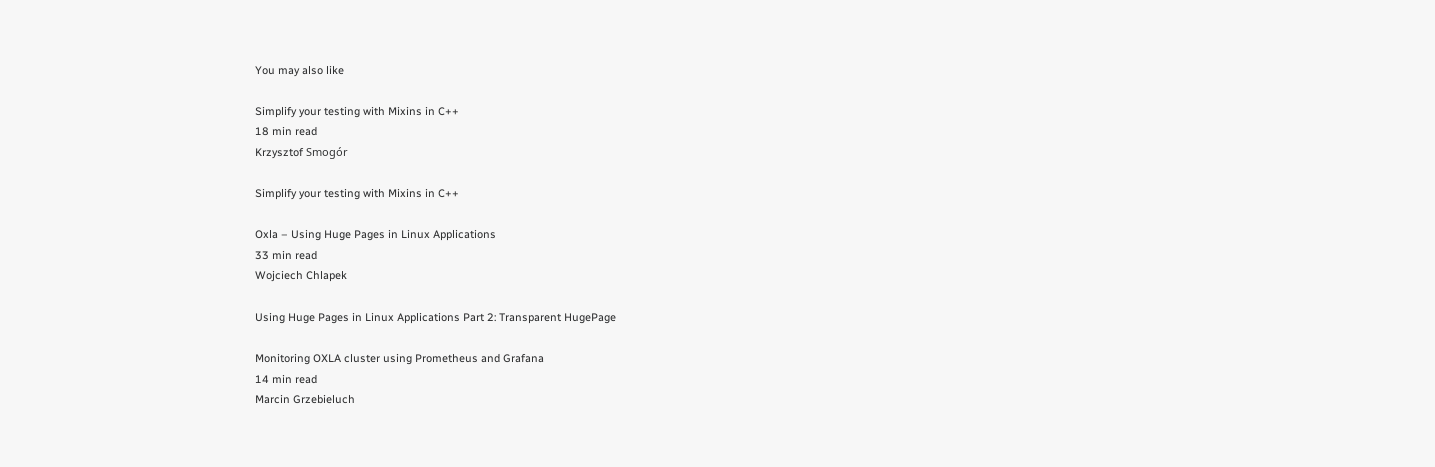You may also like

Simplify your testing with Mixins in C++
18 min read
Krzysztof Smogór

Simplify your testing with Mixins in C++

Oxla – Using Huge Pages in Linux Applications
33 min read
Wojciech Chlapek

Using Huge Pages in Linux Applications Part 2: Transparent HugePage

Monitoring OXLA cluster using Prometheus and Grafana
14 min read
Marcin Grzebieluch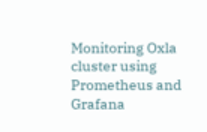Monitoring Oxla cluster using Prometheus and Grafana